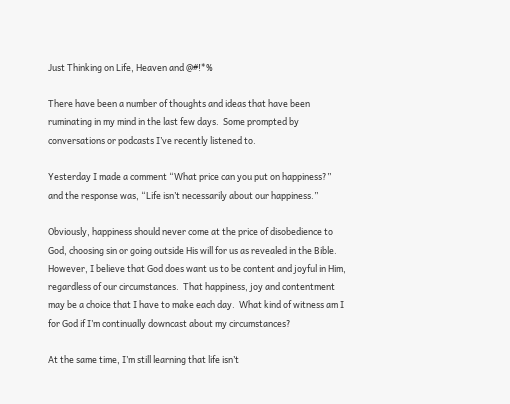Just Thinking on Life, Heaven and @#!*%

There have been a number of thoughts and ideas that have been ruminating in my mind in the last few days.  Some prompted by conversations or podcasts I’ve recently listened to.

Yesterday I made a comment “What price can you put on happiness?” and the response was, “Life isn’t necessarily about our happiness.”

Obviously, happiness should never come at the price of disobedience to God, choosing sin or going outside His will for us as revealed in the Bible.  However, I believe that God does want us to be content and joyful in Him, regardless of our circumstances.  That happiness, joy and contentment may be a choice that I have to make each day.  What kind of witness am I for God if I’m continually downcast about my circumstances?

At the same time, I’m still learning that life isn’t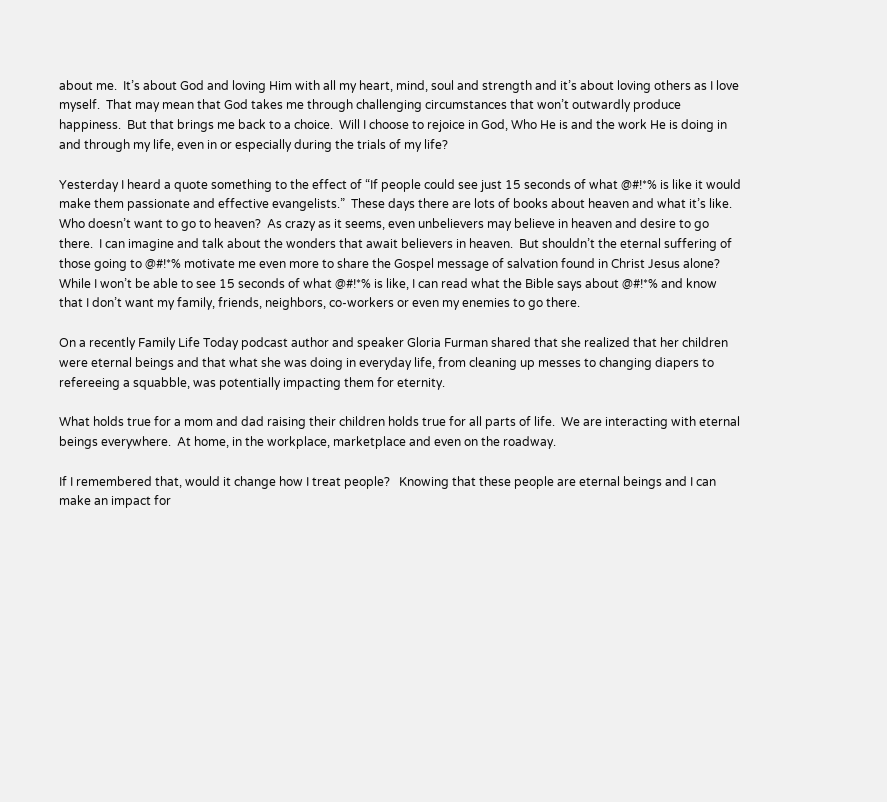about me.  It’s about God and loving Him with all my heart, mind, soul and strength and it’s about loving others as I love myself.  That may mean that God takes me through challenging circumstances that won’t outwardly produce happiness.  But that brings me back to a choice.  Will I choose to rejoice in God, Who He is and the work He is doing in and through my life, even in or especially during the trials of my life?

Yesterday I heard a quote something to the effect of “If people could see just 15 seconds of what @#!*% is like it would make them passionate and effective evangelists.”  These days there are lots of books about heaven and what it’s like.  Who doesn’t want to go to heaven?  As crazy as it seems, even unbelievers may believe in heaven and desire to go there.  I can imagine and talk about the wonders that await believers in heaven.  But shouldn’t the eternal suffering of those going to @#!*% motivate me even more to share the Gospel message of salvation found in Christ Jesus alone?  While I won’t be able to see 15 seconds of what @#!*% is like, I can read what the Bible says about @#!*% and know that I don’t want my family, friends, neighbors, co-workers or even my enemies to go there.

On a recently Family Life Today podcast author and speaker Gloria Furman shared that she realized that her children were eternal beings and that what she was doing in everyday life, from cleaning up messes to changing diapers to refereeing a squabble, was potentially impacting them for eternity.

What holds true for a mom and dad raising their children holds true for all parts of life.  We are interacting with eternal beings everywhere.  At home, in the workplace, marketplace and even on the roadway.

If I remembered that, would it change how I treat people?   Knowing that these people are eternal beings and I can make an impact for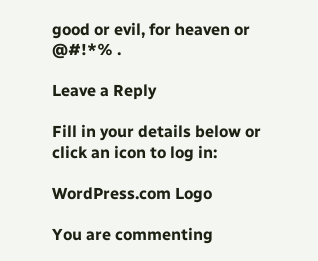good or evil, for heaven or @#!*% .

Leave a Reply

Fill in your details below or click an icon to log in:

WordPress.com Logo

You are commenting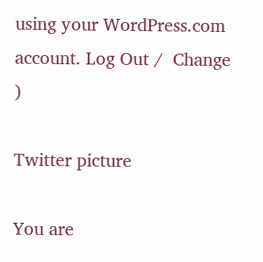using your WordPress.com account. Log Out /  Change )

Twitter picture

You are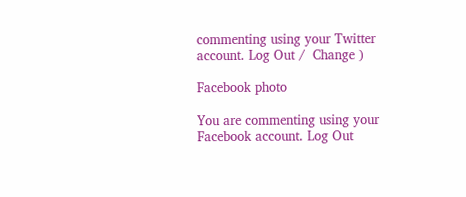commenting using your Twitter account. Log Out /  Change )

Facebook photo

You are commenting using your Facebook account. Log Out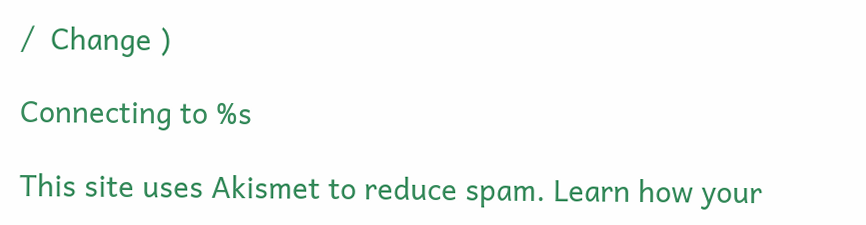/  Change )

Connecting to %s

This site uses Akismet to reduce spam. Learn how your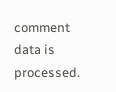comment data is processed.